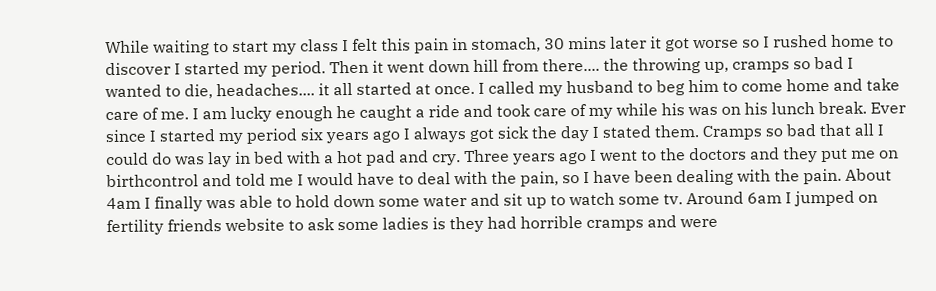While waiting to start my class I felt this pain in stomach, 30 mins later it got worse so I rushed home to discover I started my period. Then it went down hill from there.... the throwing up, cramps so bad I wanted to die, headaches.... it all started at once. I called my husband to beg him to come home and take care of me. I am lucky enough he caught a ride and took care of my while his was on his lunch break. Ever since I started my period six years ago I always got sick the day I stated them. Cramps so bad that all I could do was lay in bed with a hot pad and cry. Three years ago I went to the doctors and they put me on birthcontrol and told me I would have to deal with the pain, so I have been dealing with the pain. About 4am I finally was able to hold down some water and sit up to watch some tv. Around 6am I jumped on fertility friends website to ask some ladies is they had horrible cramps and were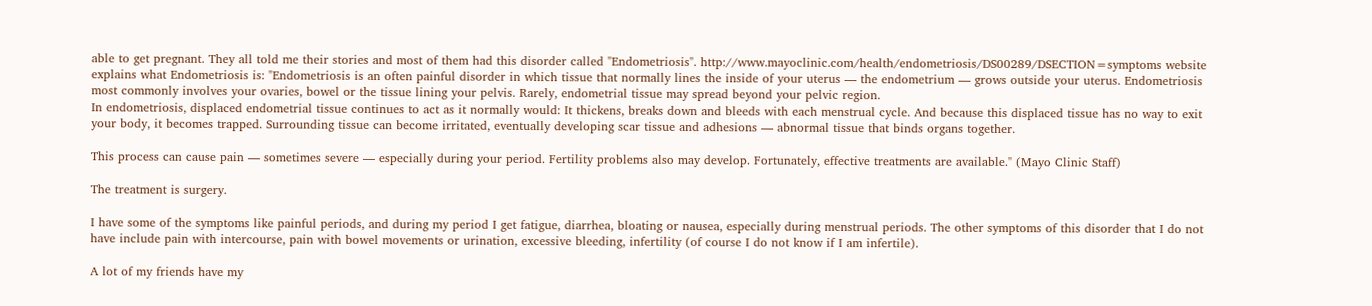able to get pregnant. They all told me their stories and most of them had this disorder called "Endometriosis". http://www.mayoclinic.com/health/endometriosis/DS00289/DSECTION=symptoms website explains what Endometriosis is: "Endometriosis is an often painful disorder in which tissue that normally lines the inside of your uterus — the endometrium — grows outside your uterus. Endometriosis most commonly involves your ovaries, bowel or the tissue lining your pelvis. Rarely, endometrial tissue may spread beyond your pelvic region.
In endometriosis, displaced endometrial tissue continues to act as it normally would: It thickens, breaks down and bleeds with each menstrual cycle. And because this displaced tissue has no way to exit your body, it becomes trapped. Surrounding tissue can become irritated, eventually developing scar tissue and adhesions — abnormal tissue that binds organs together.

This process can cause pain — sometimes severe — especially during your period. Fertility problems also may develop. Fortunately, effective treatments are available." (Mayo Clinic Staff)

The treatment is surgery.

I have some of the symptoms like painful periods, and during my period I get fatigue, diarrhea, bloating or nausea, especially during menstrual periods. The other symptoms of this disorder that I do not have include pain with intercourse, pain with bowel movements or urination, excessive bleeding, infertility (of course I do not know if I am infertile).

A lot of my friends have my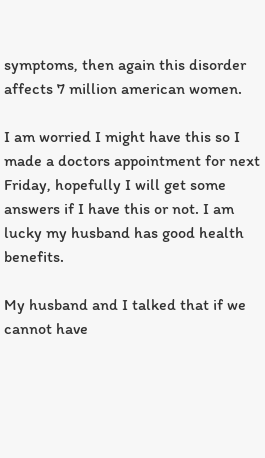symptoms, then again this disorder affects 7 million american women.

I am worried I might have this so I made a doctors appointment for next Friday, hopefully I will get some answers if I have this or not. I am lucky my husband has good health benefits.

My husband and I talked that if we cannot have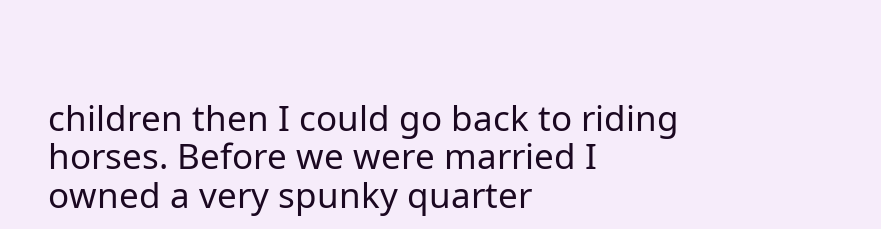children then I could go back to riding horses. Before we were married I owned a very spunky quarter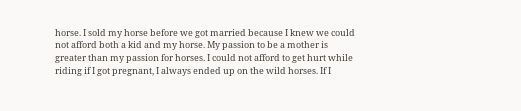horse. I sold my horse before we got married because I knew we could not afford both a kid and my horse. My passion to be a mother is greater than my passion for horses. I could not afford to get hurt while riding if I got pregnant, I always ended up on the wild horses. If I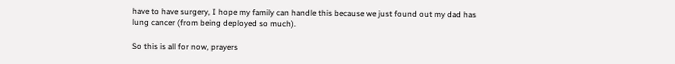have to have surgery, I hope my family can handle this because we just found out my dad has lung cancer (from being deployed so much).

So this is all for now, prayers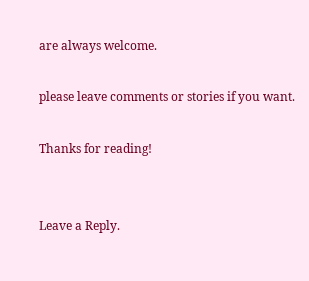are always welcome.

please leave comments or stories if you want.

Thanks for reading!


Leave a Reply.